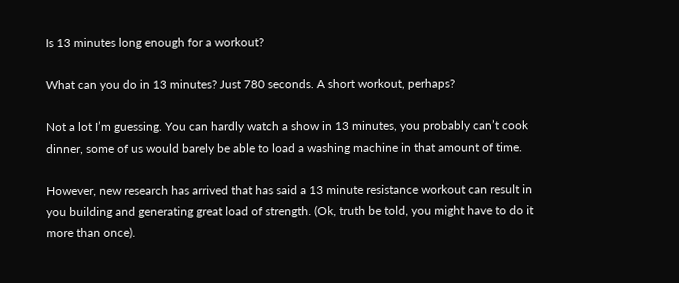Is 13 minutes long enough for a workout?

What can you do in 13 minutes? Just 780 seconds. A short workout, perhaps?

Not a lot I’m guessing. You can hardly watch a show in 13 minutes, you probably can’t cook dinner, some of us would barely be able to load a washing machine in that amount of time.

However, new research has arrived that has said a 13 minute resistance workout can result in you building and generating great load of strength. (Ok, truth be told, you might have to do it more than once).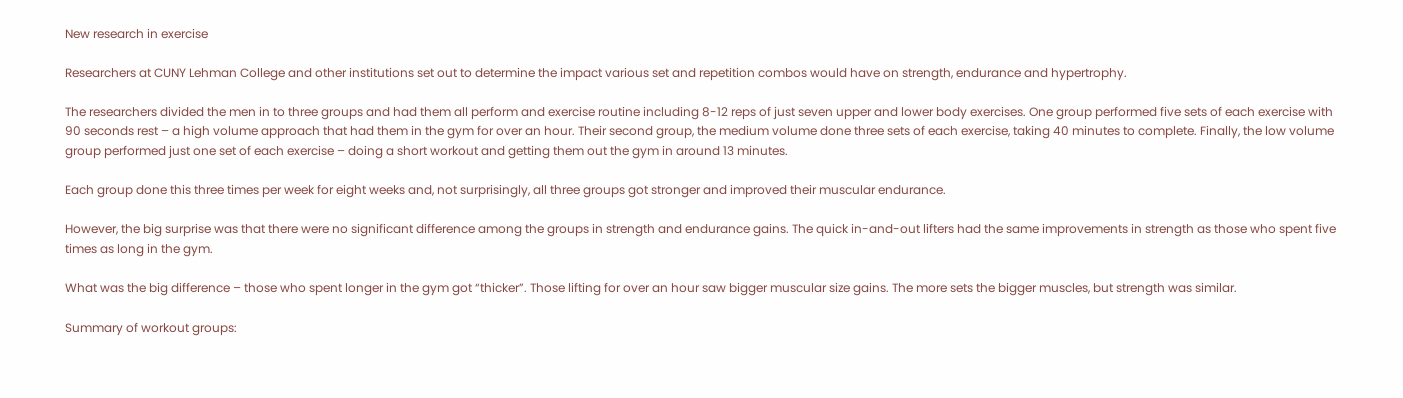New research in exercise

Researchers at CUNY Lehman College and other institutions set out to determine the impact various set and repetition combos would have on strength, endurance and hypertrophy.

The researchers divided the men in to three groups and had them all perform and exercise routine including 8-12 reps of just seven upper and lower body exercises. One group performed five sets of each exercise with 90 seconds rest – a high volume approach that had them in the gym for over an hour. Their second group, the medium volume done three sets of each exercise, taking 40 minutes to complete. Finally, the low volume group performed just one set of each exercise – doing a short workout and getting them out the gym in around 13 minutes.

Each group done this three times per week for eight weeks and, not surprisingly, all three groups got stronger and improved their muscular endurance.

However, the big surprise was that there were no significant difference among the groups in strength and endurance gains. The quick in-and-out lifters had the same improvements in strength as those who spent five times as long in the gym.

What was the big difference – those who spent longer in the gym got “thicker”. Those lifting for over an hour saw bigger muscular size gains. The more sets the bigger muscles, but strength was similar.

Summary of workout groups: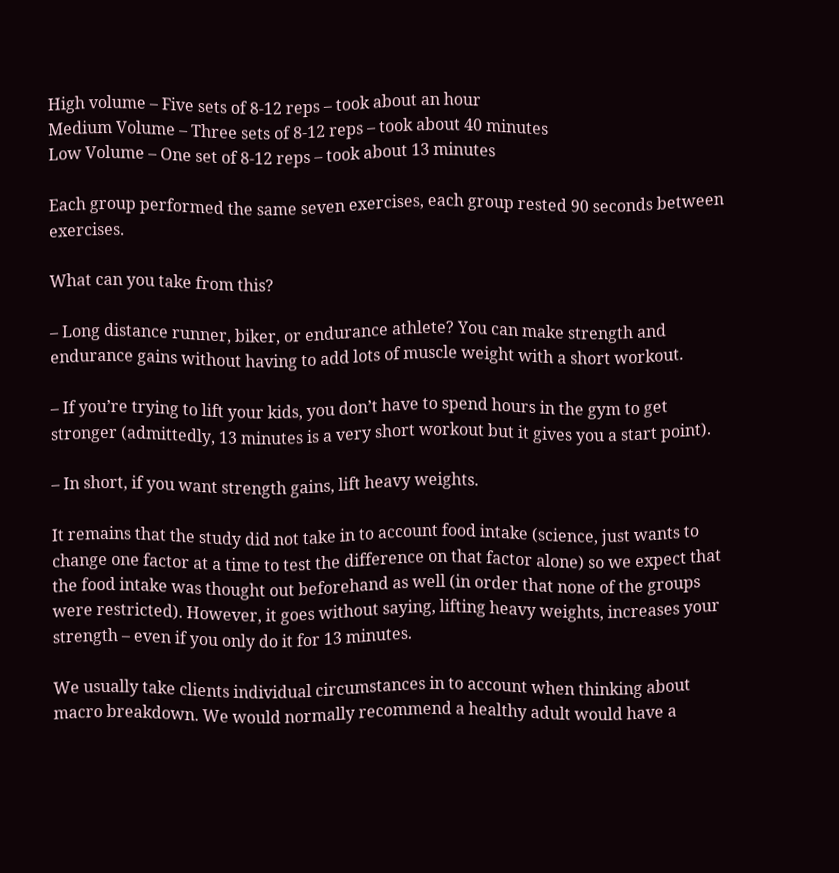High volume – Five sets of 8-12 reps – took about an hour
Medium Volume – Three sets of 8-12 reps – took about 40 minutes
Low Volume – One set of 8-12 reps – took about 13 minutes

Each group performed the same seven exercises, each group rested 90 seconds between exercises.

What can you take from this?

– Long distance runner, biker, or endurance athlete? You can make strength and endurance gains without having to add lots of muscle weight with a short workout.

– If you’re trying to lift your kids, you don’t have to spend hours in the gym to get stronger (admittedly, 13 minutes is a very short workout but it gives you a start point).

– In short, if you want strength gains, lift heavy weights.

It remains that the study did not take in to account food intake (science, just wants to change one factor at a time to test the difference on that factor alone) so we expect that the food intake was thought out beforehand as well (in order that none of the groups were restricted). However, it goes without saying, lifting heavy weights, increases your strength – even if you only do it for 13 minutes.

We usually take clients individual circumstances in to account when thinking about macro breakdown. We would normally recommend a healthy adult would have a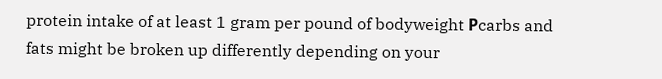protein intake of at least 1 gram per pound of bodyweight Рcarbs and fats might be broken up differently depending on your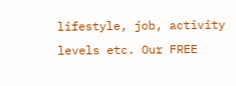lifestyle, job, activity levels etc. Our FREE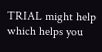TRIAL might help which helps you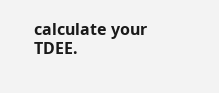calculate your TDEE.